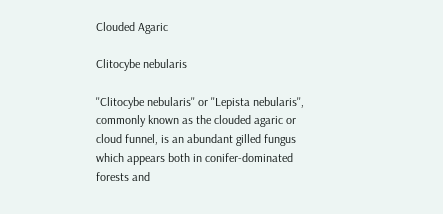Clouded Agaric

Clitocybe nebularis

''Clitocybe nebularis'' or ''Lepista nebularis'', commonly known as the clouded agaric or cloud funnel, is an abundant gilled fungus which appears both in conifer-dominated forests and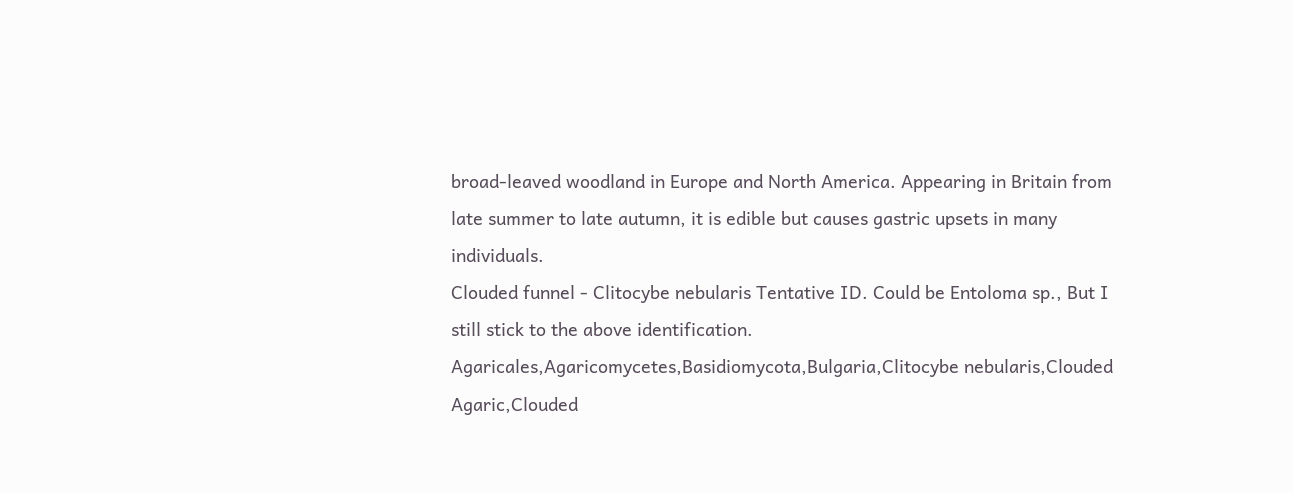broad-leaved woodland in Europe and North America. Appearing in Britain from late summer to late autumn, it is edible but causes gastric upsets in many individuals.
Clouded funnel - Clitocybe nebularis Tentative ID. Could be Entoloma sp., But I still stick to the above identification. Agaricales,Agaricomycetes,Basidiomycota,Bulgaria,Clitocybe nebularis,Clouded Agaric,Clouded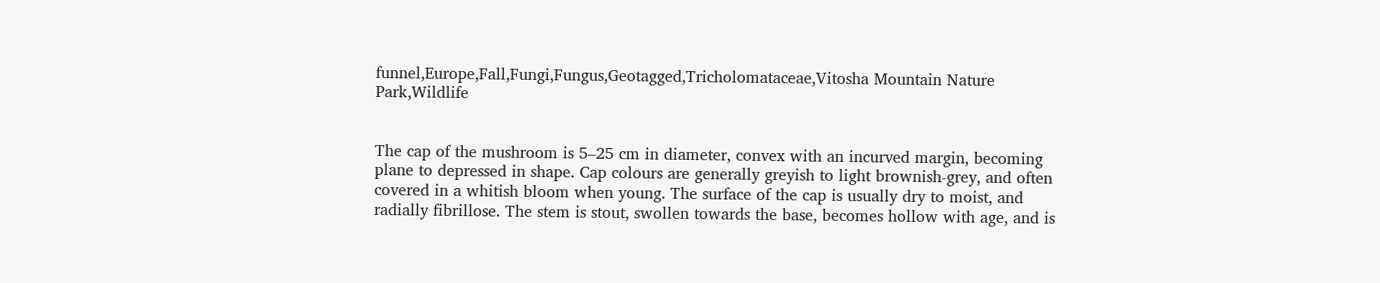funnel,Europe,Fall,Fungi,Fungus,Geotagged,Tricholomataceae,Vitosha Mountain Nature Park,Wildlife


The cap of the mushroom is 5–25 cm in diameter, convex with an incurved margin, becoming plane to depressed in shape. Cap colours are generally greyish to light brownish-grey, and often covered in a whitish bloom when young. The surface of the cap is usually dry to moist, and radially fibrillose. The stem is stout, swollen towards the base, becomes hollow with age, and is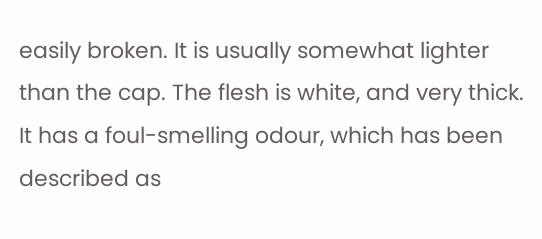easily broken. It is usually somewhat lighter than the cap. The flesh is white, and very thick. It has a foul-smelling odour, which has been described as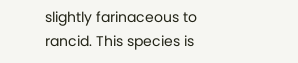slightly farinaceous to rancid. This species is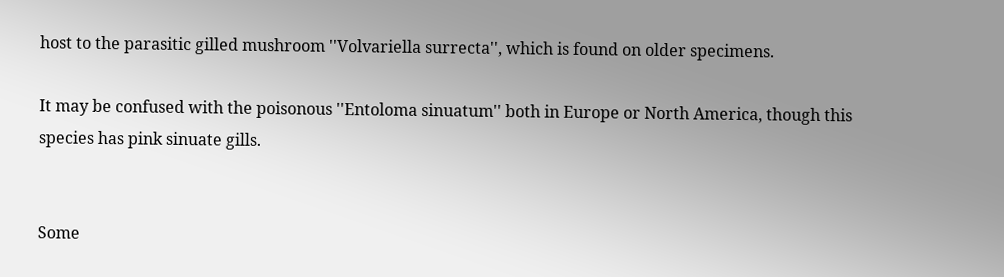host to the parasitic gilled mushroom ''Volvariella surrecta'', which is found on older specimens.

It may be confused with the poisonous ''Entoloma sinuatum'' both in Europe or North America, though this species has pink sinuate gills.


Some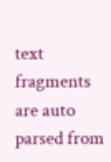text fragments are auto parsed from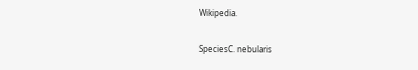Wikipedia.

SpeciesC. nebularis